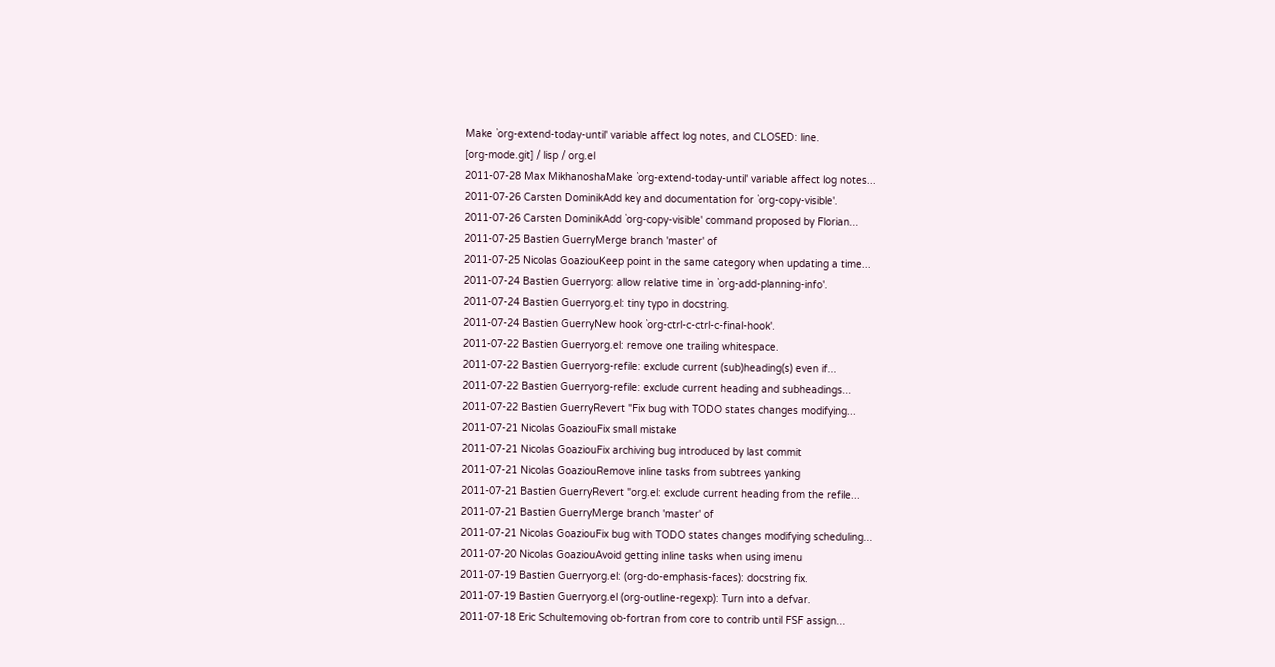Make `org-extend-today-until' variable affect log notes, and CLOSED: line.
[org-mode.git] / lisp / org.el
2011-07-28 Max MikhanoshaMake `org-extend-today-until' variable affect log notes...
2011-07-26 Carsten DominikAdd key and documentation for `org-copy-visible'.
2011-07-26 Carsten DominikAdd `org-copy-visible' command proposed by Florian...
2011-07-25 Bastien GuerryMerge branch 'master' of
2011-07-25 Nicolas GoaziouKeep point in the same category when updating a time...
2011-07-24 Bastien Guerryorg: allow relative time in `org-add-planning-info'.
2011-07-24 Bastien Guerryorg.el: tiny typo in docstring.
2011-07-24 Bastien GuerryNew hook `org-ctrl-c-ctrl-c-final-hook'.
2011-07-22 Bastien Guerryorg.el: remove one trailing whitespace.
2011-07-22 Bastien Guerryorg-refile: exclude current (sub)heading(s) even if...
2011-07-22 Bastien Guerryorg-refile: exclude current heading and subheadings...
2011-07-22 Bastien GuerryRevert "Fix bug with TODO states changes modifying...
2011-07-21 Nicolas GoaziouFix small mistake
2011-07-21 Nicolas GoaziouFix archiving bug introduced by last commit
2011-07-21 Nicolas GoaziouRemove inline tasks from subtrees yanking
2011-07-21 Bastien GuerryRevert "org.el: exclude current heading from the refile...
2011-07-21 Bastien GuerryMerge branch 'master' of
2011-07-21 Nicolas GoaziouFix bug with TODO states changes modifying scheduling...
2011-07-20 Nicolas GoaziouAvoid getting inline tasks when using imenu
2011-07-19 Bastien Guerryorg.el: (org-do-emphasis-faces): docstring fix.
2011-07-19 Bastien Guerryorg.el (org-outline-regexp): Turn into a defvar.
2011-07-18 Eric Schultemoving ob-fortran from core to contrib until FSF assign...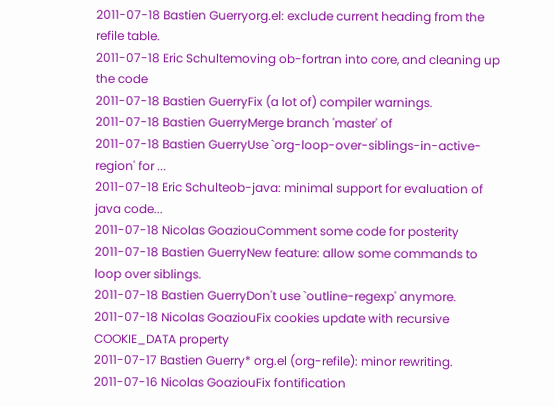2011-07-18 Bastien Guerryorg.el: exclude current heading from the refile table.
2011-07-18 Eric Schultemoving ob-fortran into core, and cleaning up the code
2011-07-18 Bastien GuerryFix (a lot of) compiler warnings.
2011-07-18 Bastien GuerryMerge branch 'master' of
2011-07-18 Bastien GuerryUse `org-loop-over-siblings-in-active-region' for ...
2011-07-18 Eric Schulteob-java: minimal support for evaluation of java code...
2011-07-18 Nicolas GoaziouComment some code for posterity
2011-07-18 Bastien GuerryNew feature: allow some commands to loop over siblings.
2011-07-18 Bastien GuerryDon't use `outline-regexp' anymore.
2011-07-18 Nicolas GoaziouFix cookies update with recursive COOKIE_DATA property
2011-07-17 Bastien Guerry* org.el (org-refile): minor rewriting.
2011-07-16 Nicolas GoaziouFix fontification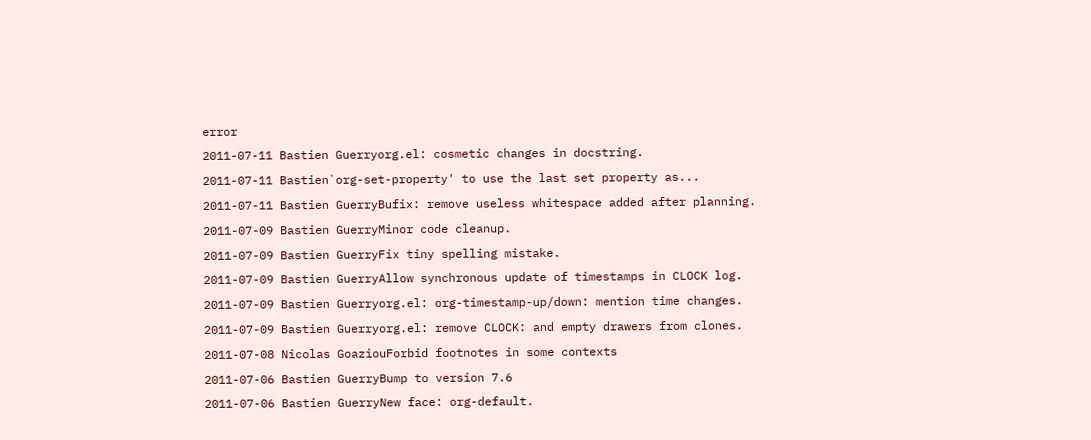error
2011-07-11 Bastien Guerryorg.el: cosmetic changes in docstring.
2011-07-11 Bastien`org-set-property' to use the last set property as...
2011-07-11 Bastien GuerryBufix: remove useless whitespace added after planning.
2011-07-09 Bastien GuerryMinor code cleanup.
2011-07-09 Bastien GuerryFix tiny spelling mistake.
2011-07-09 Bastien GuerryAllow synchronous update of timestamps in CLOCK log.
2011-07-09 Bastien Guerryorg.el: org-timestamp-up/down: mention time changes.
2011-07-09 Bastien Guerryorg.el: remove CLOCK: and empty drawers from clones.
2011-07-08 Nicolas GoaziouForbid footnotes in some contexts
2011-07-06 Bastien GuerryBump to version 7.6
2011-07-06 Bastien GuerryNew face: org-default.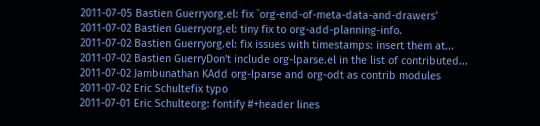2011-07-05 Bastien Guerryorg.el: fix `org-end-of-meta-data-and-drawers'
2011-07-02 Bastien Guerryorg.el: tiny fix to org-add-planning-info.
2011-07-02 Bastien Guerryorg.el: fix issues with timestamps: insert them at...
2011-07-02 Bastien GuerryDon't include org-lparse.el in the list of contributed...
2011-07-02 Jambunathan KAdd org-lparse and org-odt as contrib modules
2011-07-02 Eric Schultefix typo
2011-07-01 Eric Schulteorg: fontify #+header lines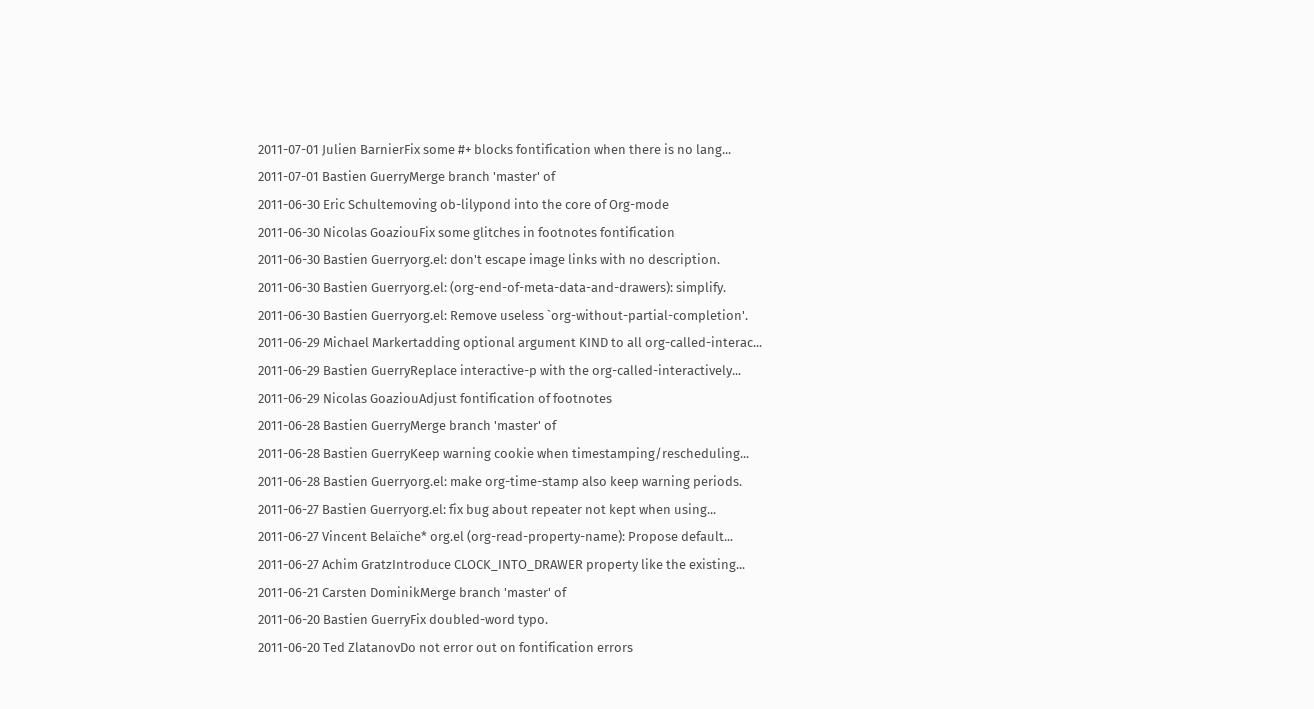2011-07-01 Julien BarnierFix some #+ blocks fontification when there is no lang...
2011-07-01 Bastien GuerryMerge branch 'master' of
2011-06-30 Eric Schultemoving ob-lilypond into the core of Org-mode
2011-06-30 Nicolas GoaziouFix some glitches in footnotes fontification
2011-06-30 Bastien Guerryorg.el: don't escape image links with no description.
2011-06-30 Bastien Guerryorg.el: (org-end-of-meta-data-and-drawers): simplify.
2011-06-30 Bastien Guerryorg.el: Remove useless `org-without-partial-completion'.
2011-06-29 Michael Markertadding optional argument KIND to all org-called-interac...
2011-06-29 Bastien GuerryReplace interactive-p with the org-called-interactively...
2011-06-29 Nicolas GoaziouAdjust fontification of footnotes
2011-06-28 Bastien GuerryMerge branch 'master' of
2011-06-28 Bastien GuerryKeep warning cookie when timestamping/rescheduling...
2011-06-28 Bastien Guerryorg.el: make org-time-stamp also keep warning periods.
2011-06-27 Bastien Guerryorg.el: fix bug about repeater not kept when using...
2011-06-27 Vincent Belaïche* org.el (org-read-property-name): Propose default...
2011-06-27 Achim GratzIntroduce CLOCK_INTO_DRAWER property like the existing...
2011-06-21 Carsten DominikMerge branch 'master' of
2011-06-20 Bastien GuerryFix doubled-word typo.
2011-06-20 Ted ZlatanovDo not error out on fontification errors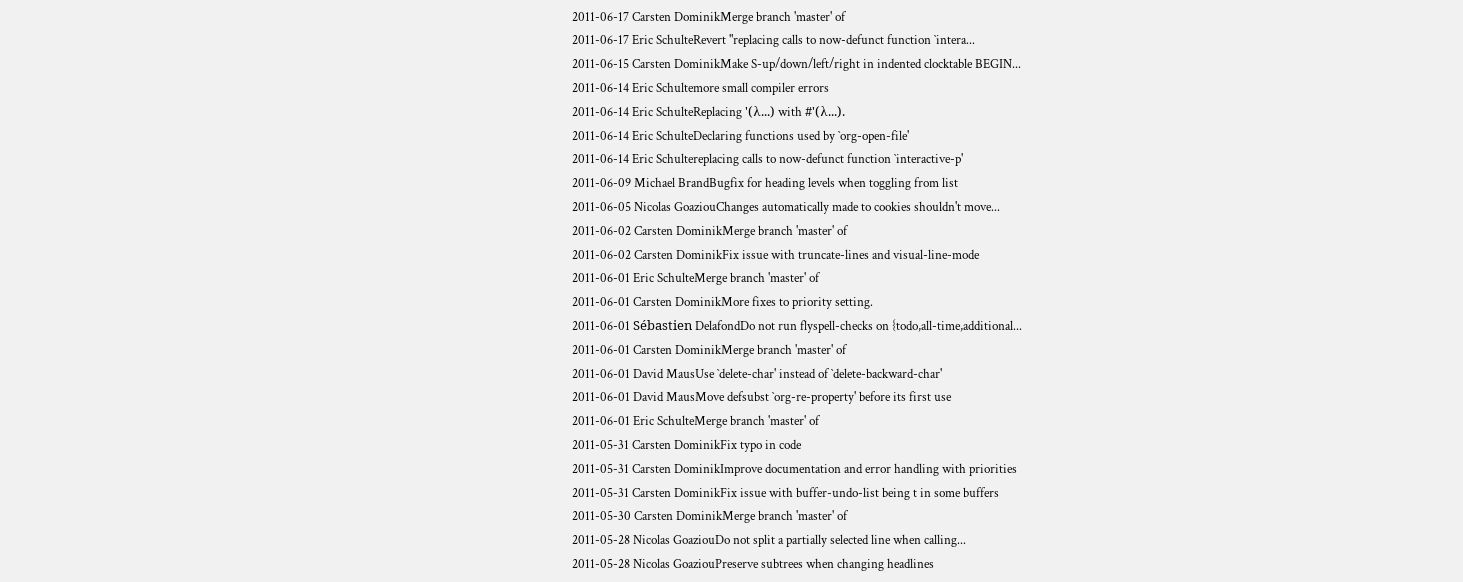2011-06-17 Carsten DominikMerge branch 'master' of
2011-06-17 Eric SchulteRevert "replacing calls to now-defunct function `intera...
2011-06-15 Carsten DominikMake S-up/down/left/right in indented clocktable BEGIN...
2011-06-14 Eric Schultemore small compiler errors
2011-06-14 Eric SchulteReplacing '(λ...) with #'(λ...).
2011-06-14 Eric SchulteDeclaring functions used by `org-open-file'
2011-06-14 Eric Schultereplacing calls to now-defunct function `interactive-p'
2011-06-09 Michael BrandBugfix for heading levels when toggling from list
2011-06-05 Nicolas GoaziouChanges automatically made to cookies shouldn't move...
2011-06-02 Carsten DominikMerge branch 'master' of
2011-06-02 Carsten DominikFix issue with truncate-lines and visual-line-mode
2011-06-01 Eric SchulteMerge branch 'master' of
2011-06-01 Carsten DominikMore fixes to priority setting.
2011-06-01 Sébastien DelafondDo not run flyspell-checks on {todo,all-time,additional...
2011-06-01 Carsten DominikMerge branch 'master' of
2011-06-01 David MausUse `delete-char' instead of `delete-backward-char'
2011-06-01 David MausMove defsubst `org-re-property' before its first use
2011-06-01 Eric SchulteMerge branch 'master' of
2011-05-31 Carsten DominikFix typo in code
2011-05-31 Carsten DominikImprove documentation and error handling with priorities
2011-05-31 Carsten DominikFix issue with buffer-undo-list being t in some buffers
2011-05-30 Carsten DominikMerge branch 'master' of
2011-05-28 Nicolas GoaziouDo not split a partially selected line when calling...
2011-05-28 Nicolas GoaziouPreserve subtrees when changing headlines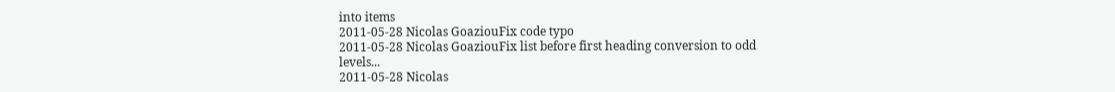into items
2011-05-28 Nicolas GoaziouFix code typo
2011-05-28 Nicolas GoaziouFix list before first heading conversion to odd levels...
2011-05-28 Nicolas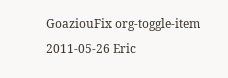GoaziouFix org-toggle-item
2011-05-26 Eric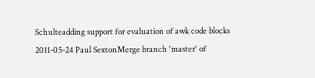Schulteadding support for evaluation of awk code blocks
2011-05-24 Paul SextonMerge branch 'master' of